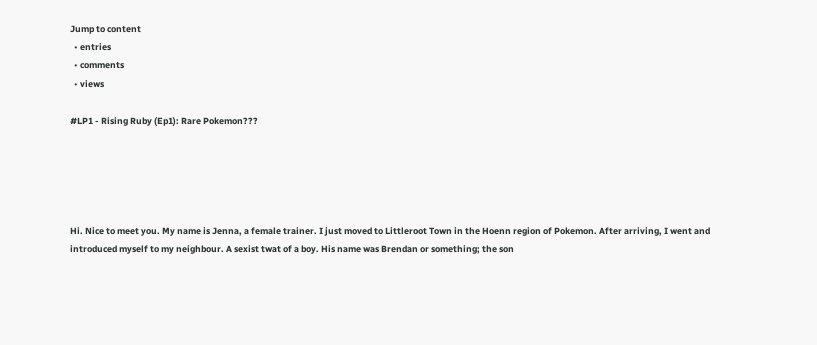Jump to content
  • entries
  • comments
  • views

#LP1 - Rising Ruby (Ep1): Rare Pokemon???





Hi. Nice to meet you. My name is Jenna, a female trainer. I just moved to Littleroot Town in the Hoenn region of Pokemon. After arriving, I went and introduced myself to my neighbour. A sexist twat of a boy. His name was Brendan or something; the son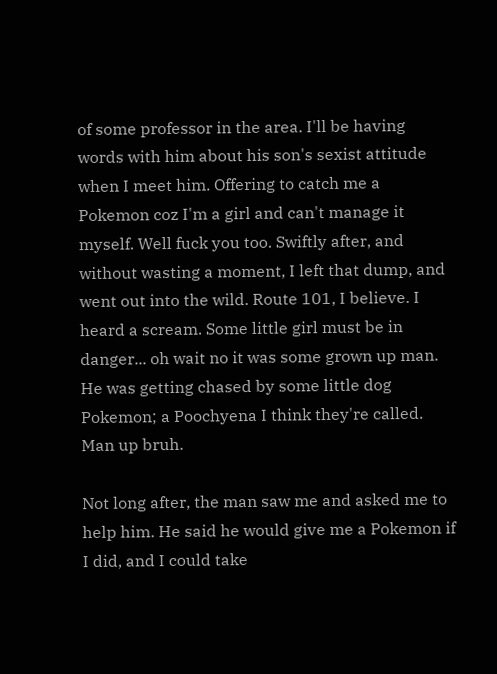of some professor in the area. I'll be having words with him about his son's sexist attitude when I meet him. Offering to catch me a Pokemon coz I'm a girl and can't manage it myself. Well fuck you too. Swiftly after, and without wasting a moment, I left that dump, and went out into the wild. Route 101, I believe. I heard a scream. Some little girl must be in danger... oh wait no it was some grown up man. He was getting chased by some little dog Pokemon; a Poochyena I think they're called. Man up bruh.

Not long after, the man saw me and asked me to help him. He said he would give me a Pokemon if I did, and I could take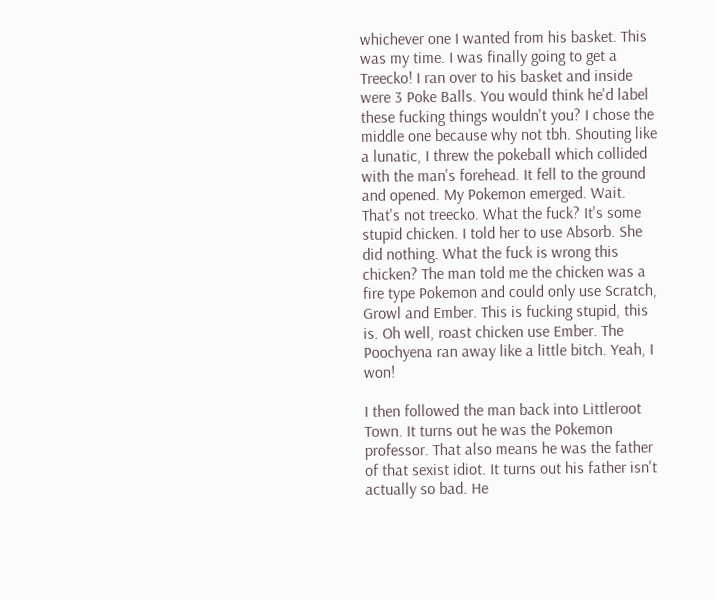whichever one I wanted from his basket. This was my time. I was finally going to get a Treecko! I ran over to his basket and inside were 3 Poke Balls. You would think he'd label these fucking things wouldn't you? I chose the middle one because why not tbh. Shouting like a lunatic, I threw the pokeball which collided with the man's forehead. It fell to the ground and opened. My Pokemon emerged. Wait. That's not treecko. What the fuck? It's some stupid chicken. I told her to use Absorb. She did nothing. What the fuck is wrong this chicken? The man told me the chicken was a fire type Pokemon and could only use Scratch, Growl and Ember. This is fucking stupid, this is. Oh well, roast chicken use Ember. The Poochyena ran away like a little bitch. Yeah, I won!

I then followed the man back into Littleroot Town. It turns out he was the Pokemon professor. That also means he was the father of that sexist idiot. It turns out his father isn't actually so bad. He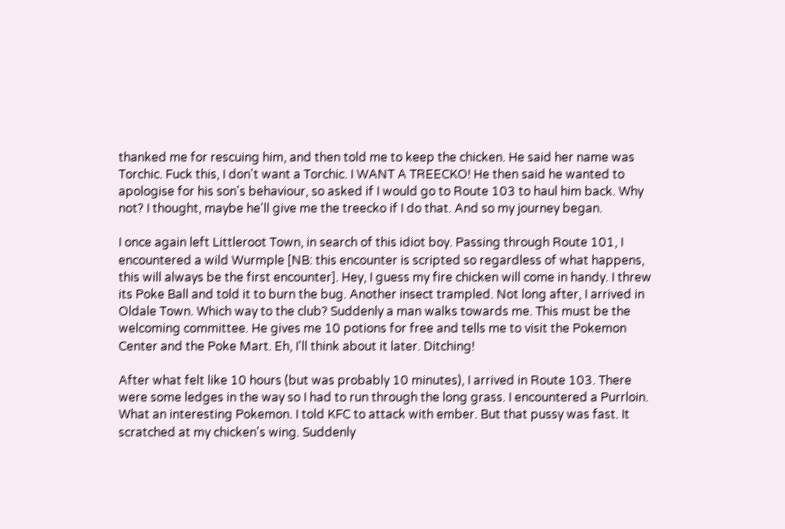thanked me for rescuing him, and then told me to keep the chicken. He said her name was Torchic. Fuck this, I don't want a Torchic. I WANT A TREECKO! He then said he wanted to apologise for his son's behaviour, so asked if I would go to Route 103 to haul him back. Why not? I thought, maybe he'll give me the treecko if I do that. And so my journey began.

I once again left Littleroot Town, in search of this idiot boy. Passing through Route 101, I encountered a wild Wurmple [NB: this encounter is scripted so regardless of what happens, this will always be the first encounter]. Hey, I guess my fire chicken will come in handy. I threw its Poke Ball and told it to burn the bug. Another insect trampled. Not long after, I arrived in Oldale Town. Which way to the club? Suddenly a man walks towards me. This must be the welcoming committee. He gives me 10 potions for free and tells me to visit the Pokemon Center and the Poke Mart. Eh, I'll think about it later. Ditching!

After what felt like 10 hours (but was probably 10 minutes), I arrived in Route 103. There were some ledges in the way so I had to run through the long grass. I encountered a Purrloin. What an interesting Pokemon. I told KFC to attack with ember. But that pussy was fast. It scratched at my chicken's wing. Suddenly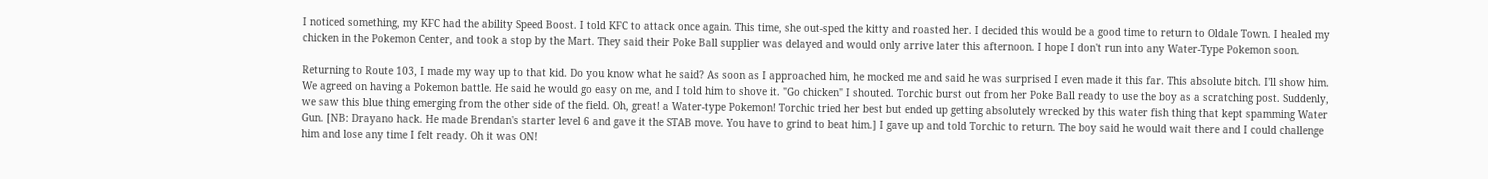I noticed something, my KFC had the ability Speed Boost. I told KFC to attack once again. This time, she out-sped the kitty and roasted her. I decided this would be a good time to return to Oldale Town. I healed my chicken in the Pokemon Center, and took a stop by the Mart. They said their Poke Ball supplier was delayed and would only arrive later this afternoon. I hope I don't run into any Water-Type Pokemon soon.

Returning to Route 103, I made my way up to that kid. Do you know what he said? As soon as I approached him, he mocked me and said he was surprised I even made it this far. This absolute bitch. I'll show him. We agreed on having a Pokemon battle. He said he would go easy on me, and I told him to shove it. "Go chicken" I shouted. Torchic burst out from her Poke Ball ready to use the boy as a scratching post. Suddenly, we saw this blue thing emerging from the other side of the field. Oh, great! a Water-type Pokemon! Torchic tried her best but ended up getting absolutely wrecked by this water fish thing that kept spamming Water Gun. [NB: Drayano hack. He made Brendan's starter level 6 and gave it the STAB move. You have to grind to beat him.] I gave up and told Torchic to return. The boy said he would wait there and I could challenge him and lose any time I felt ready. Oh it was ON!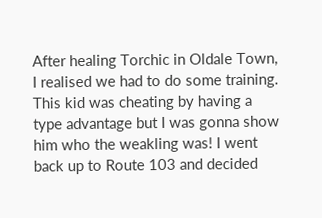After healing Torchic in Oldale Town, I realised we had to do some training. This kid was cheating by having a type advantage but I was gonna show him who the weakling was! I went back up to Route 103 and decided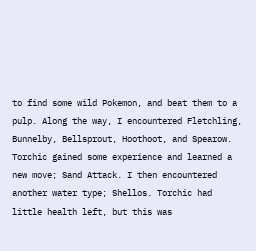to find some wild Pokemon, and beat them to a pulp. Along the way, I encountered Fletchling, Bunnelby, Bellsprout, Hoothoot, and Spearow. Torchic gained some experience and learned a new move; Sand Attack. I then encountered another water type; Shellos. Torchic had little health left, but this was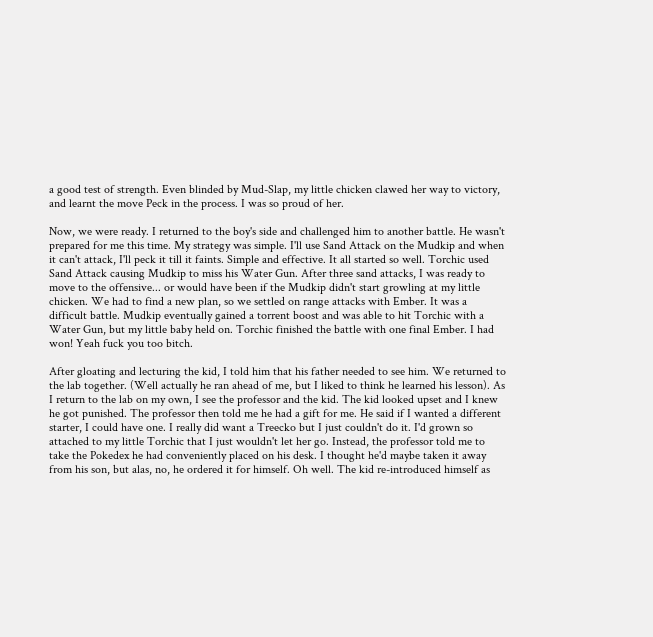a good test of strength. Even blinded by Mud-Slap, my little chicken clawed her way to victory, and learnt the move Peck in the process. I was so proud of her.

Now, we were ready. I returned to the boy's side and challenged him to another battle. He wasn't prepared for me this time. My strategy was simple. I'll use Sand Attack on the Mudkip and when it can't attack, I'll peck it till it faints. Simple and effective. It all started so well. Torchic used Sand Attack causing Mudkip to miss his Water Gun. After three sand attacks, I was ready to move to the offensive... or would have been if the Mudkip didn't start growling at my little chicken. We had to find a new plan, so we settled on range attacks with Ember. It was a difficult battle. Mudkip eventually gained a torrent boost and was able to hit Torchic with a Water Gun, but my little baby held on. Torchic finished the battle with one final Ember. I had won! Yeah fuck you too bitch.

After gloating and lecturing the kid, I told him that his father needed to see him. We returned to the lab together. (Well actually he ran ahead of me, but I liked to think he learned his lesson). As I return to the lab on my own, I see the professor and the kid. The kid looked upset and I knew he got punished. The professor then told me he had a gift for me. He said if I wanted a different starter, I could have one. I really did want a Treecko but I just couldn't do it. I'd grown so attached to my little Torchic that I just wouldn't let her go. Instead, the professor told me to take the Pokedex he had conveniently placed on his desk. I thought he'd maybe taken it away from his son, but alas, no, he ordered it for himself. Oh well. The kid re-introduced himself as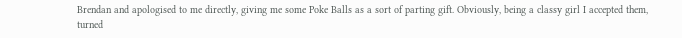Brendan and apologised to me directly, giving me some Poke Balls as a sort of parting gift. Obviously, being a classy girl I accepted them, turned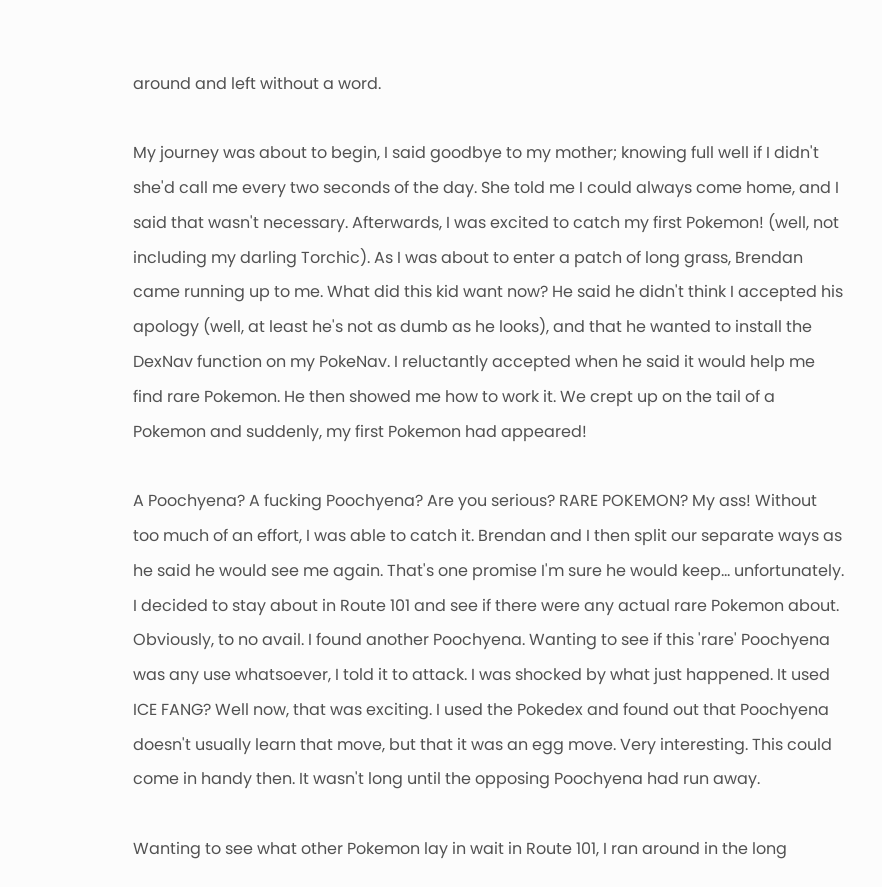around and left without a word.

My journey was about to begin, I said goodbye to my mother; knowing full well if I didn't she'd call me every two seconds of the day. She told me I could always come home, and I said that wasn't necessary. Afterwards, I was excited to catch my first Pokemon! (well, not including my darling Torchic). As I was about to enter a patch of long grass, Brendan came running up to me. What did this kid want now? He said he didn't think I accepted his apology (well, at least he's not as dumb as he looks), and that he wanted to install the DexNav function on my PokeNav. I reluctantly accepted when he said it would help me find rare Pokemon. He then showed me how to work it. We crept up on the tail of a Pokemon and suddenly, my first Pokemon had appeared!

A Poochyena? A fucking Poochyena? Are you serious? RARE POKEMON? My ass! Without too much of an effort, I was able to catch it. Brendan and I then split our separate ways as he said he would see me again. That's one promise I'm sure he would keep... unfortunately. I decided to stay about in Route 101 and see if there were any actual rare Pokemon about. Obviously, to no avail. I found another Poochyena. Wanting to see if this 'rare' Poochyena was any use whatsoever, I told it to attack. I was shocked by what just happened. It used ICE FANG? Well now, that was exciting. I used the Pokedex and found out that Poochyena doesn't usually learn that move, but that it was an egg move. Very interesting. This could come in handy then. It wasn't long until the opposing Poochyena had run away.

Wanting to see what other Pokemon lay in wait in Route 101, I ran around in the long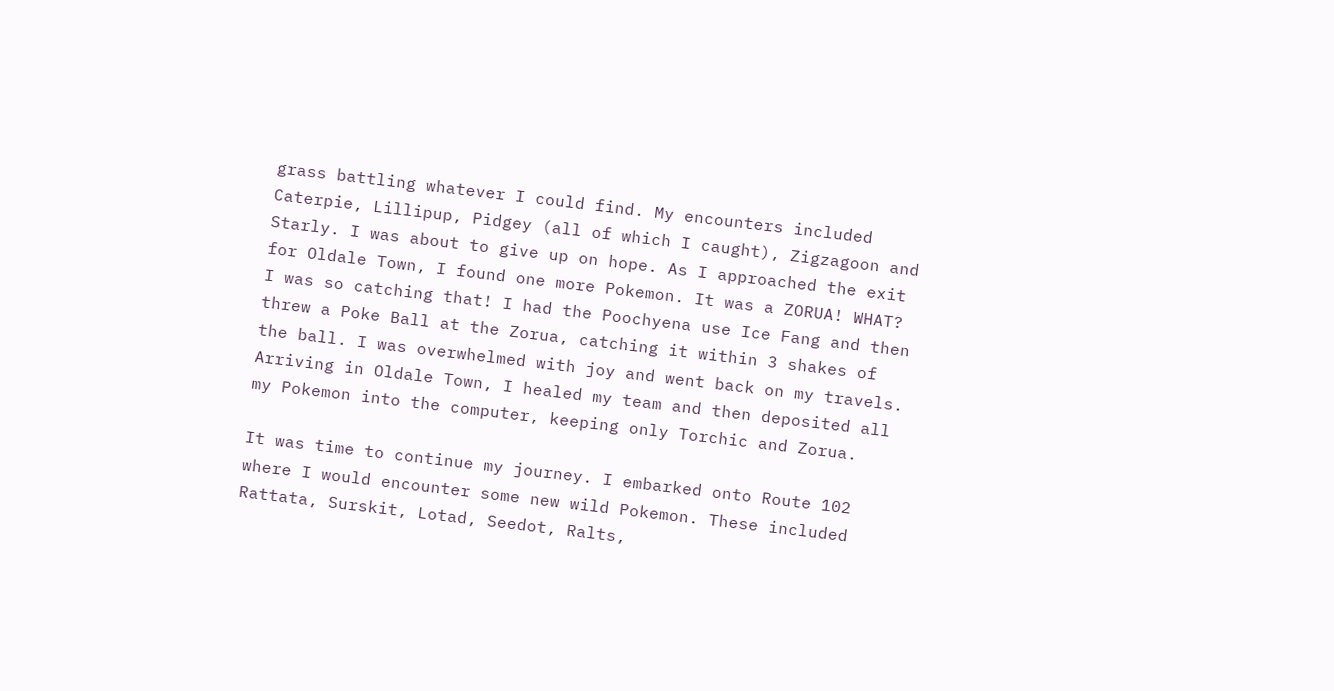grass battling whatever I could find. My encounters included Caterpie, Lillipup, Pidgey (all of which I caught), Zigzagoon and Starly. I was about to give up on hope. As I approached the exit for Oldale Town, I found one more Pokemon. It was a ZORUA! WHAT? I was so catching that! I had the Poochyena use Ice Fang and then threw a Poke Ball at the Zorua, catching it within 3 shakes of the ball. I was overwhelmed with joy and went back on my travels. Arriving in Oldale Town, I healed my team and then deposited all my Pokemon into the computer, keeping only Torchic and Zorua.

It was time to continue my journey. I embarked onto Route 102 where I would encounter some new wild Pokemon. These included Rattata, Surskit, Lotad, Seedot, Ralts,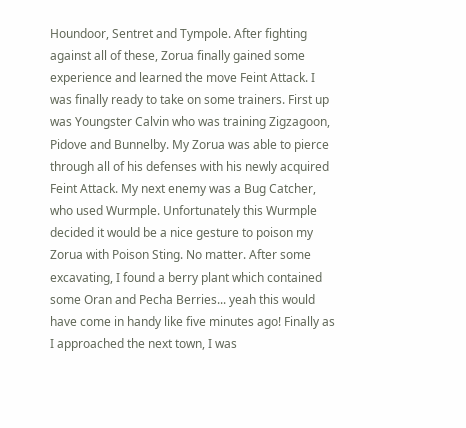Houndoor, Sentret and Tympole. After fighting against all of these, Zorua finally gained some experience and learned the move Feint Attack. I was finally ready to take on some trainers. First up was Youngster Calvin who was training Zigzagoon, Pidove and Bunnelby. My Zorua was able to pierce through all of his defenses with his newly acquired Feint Attack. My next enemy was a Bug Catcher, who used Wurmple. Unfortunately this Wurmple decided it would be a nice gesture to poison my Zorua with Poison Sting. No matter. After some excavating, I found a berry plant which contained some Oran and Pecha Berries... yeah this would have come in handy like five minutes ago! Finally as I approached the next town, I was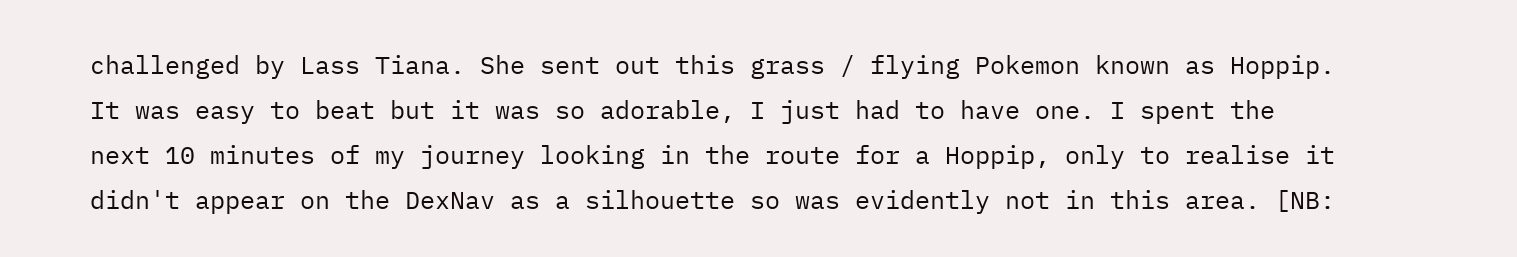challenged by Lass Tiana. She sent out this grass / flying Pokemon known as Hoppip. It was easy to beat but it was so adorable, I just had to have one. I spent the next 10 minutes of my journey looking in the route for a Hoppip, only to realise it didn't appear on the DexNav as a silhouette so was evidently not in this area. [NB: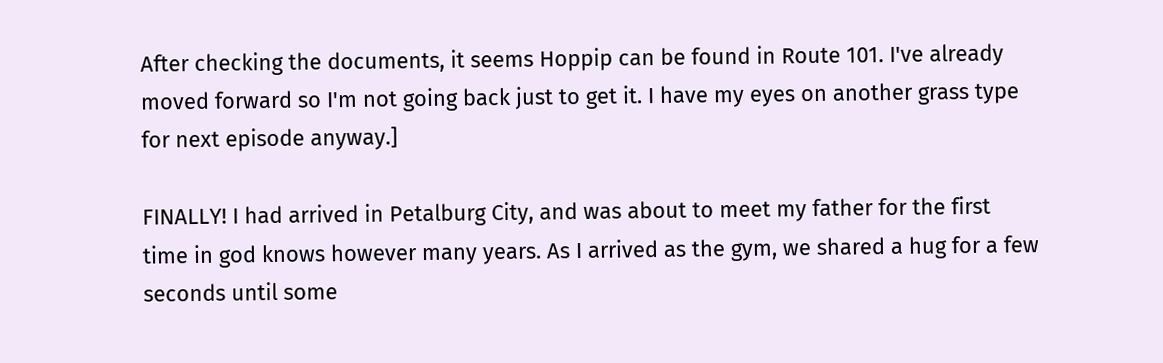After checking the documents, it seems Hoppip can be found in Route 101. I've already moved forward so I'm not going back just to get it. I have my eyes on another grass type for next episode anyway.]

FINALLY! I had arrived in Petalburg City, and was about to meet my father for the first time in god knows however many years. As I arrived as the gym, we shared a hug for a few seconds until some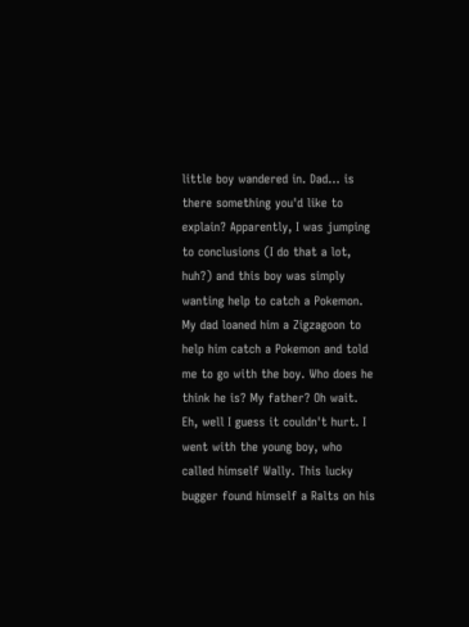little boy wandered in. Dad... is there something you'd like to explain? Apparently, I was jumping to conclusions (I do that a lot, huh?) and this boy was simply wanting help to catch a Pokemon. My dad loaned him a Zigzagoon to help him catch a Pokemon and told me to go with the boy. Who does he think he is? My father? Oh wait. Eh, well I guess it couldn't hurt. I went with the young boy, who called himself Wally. This lucky bugger found himself a Ralts on his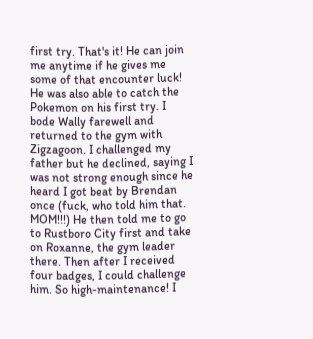first try. That's it! He can join me anytime if he gives me some of that encounter luck! He was also able to catch the Pokemon on his first try. I bode Wally farewell and returned to the gym with Zigzagoon. I challenged my father but he declined, saying I was not strong enough since he heard I got beat by Brendan once (fuck, who told him that. MOM!!!) He then told me to go to Rustboro City first and take on Roxanne, the gym leader there. Then after I received four badges, I could challenge him. So high-maintenance! I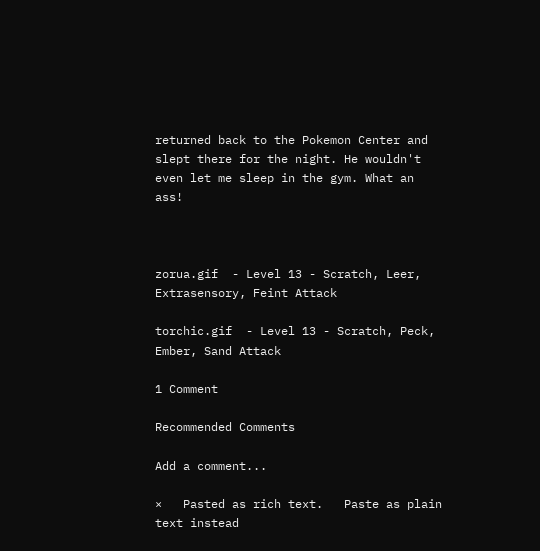returned back to the Pokemon Center and slept there for the night. He wouldn't even let me sleep in the gym. What an ass!



zorua.gif  - Level 13 - Scratch, Leer, Extrasensory, Feint Attack

torchic.gif  - Level 13 - Scratch, Peck, Ember, Sand Attack

1 Comment

Recommended Comments

Add a comment...

×   Pasted as rich text.   Paste as plain text instead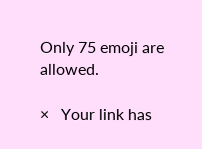Only 75 emoji are allowed.

×   Your link has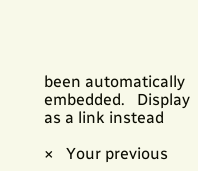been automatically embedded.   Display as a link instead

×   Your previous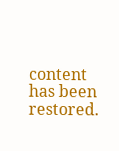content has been restored.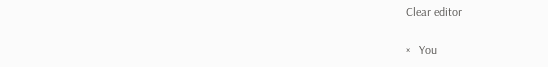Clear editor

×   You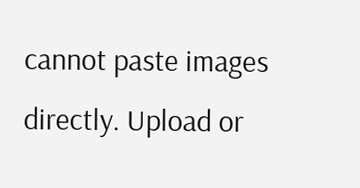cannot paste images directly. Upload or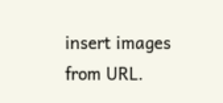insert images from URL.